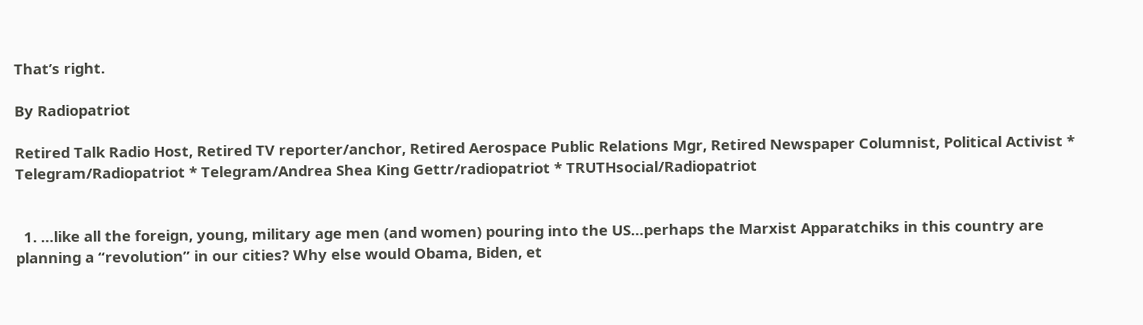That’s right.

By Radiopatriot

Retired Talk Radio Host, Retired TV reporter/anchor, Retired Aerospace Public Relations Mgr, Retired Newspaper Columnist, Political Activist * Telegram/Radiopatriot * Telegram/Andrea Shea King Gettr/radiopatriot * TRUTHsocial/Radiopatriot


  1. …like all the foreign, young, military age men (and women) pouring into the US…perhaps the Marxist Apparatchiks in this country are planning a “revolution” in our cities? Why else would Obama, Biden, et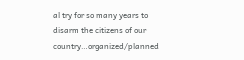al try for so many years to disarm the citizens of our country…organized/planned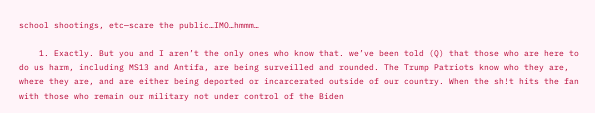school shootings, etc—scare the public…IMO…hmmm…

    1. Exactly. But you and I aren’t the only ones who know that. we’ve been told (Q) that those who are here to do us harm, including MS13 and Antifa, are being surveilled and rounded. The Trump Patriots know who they are, where they are, and are either being deported or incarcerated outside of our country. When the sh!t hits the fan with those who remain our military not under control of the Biden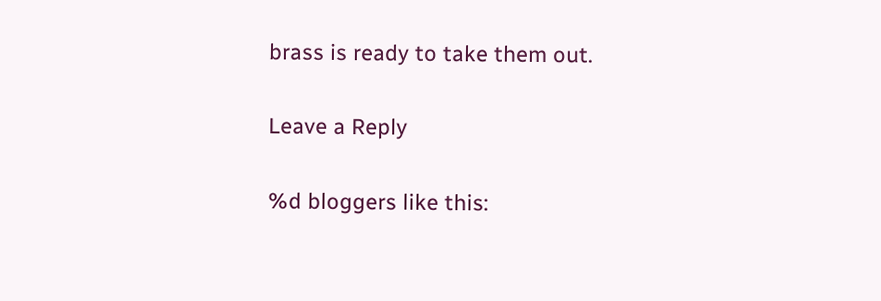brass is ready to take them out.

Leave a Reply

%d bloggers like this: